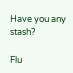Have you any stash?

Flu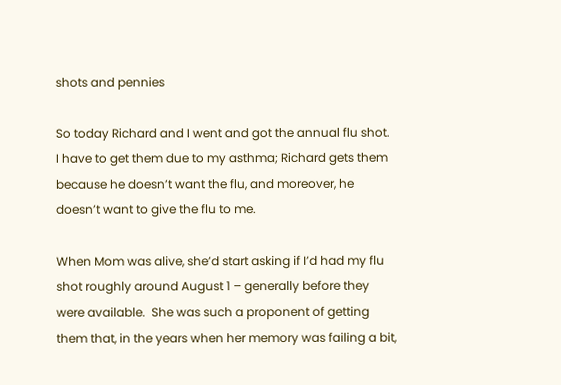shots and pennies

So today Richard and I went and got the annual flu shot.  I have to get them due to my asthma; Richard gets them because he doesn’t want the flu, and moreover, he doesn’t want to give the flu to me.

When Mom was alive, she’d start asking if I’d had my flu shot roughly around August 1 – generally before they were available.  She was such a proponent of getting them that, in the years when her memory was failing a bit,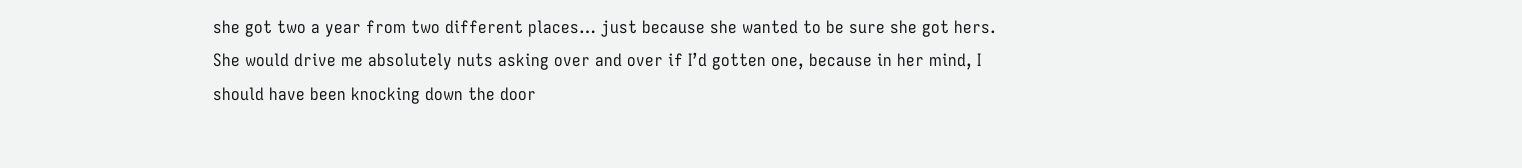she got two a year from two different places… just because she wanted to be sure she got hers.  She would drive me absolutely nuts asking over and over if I’d gotten one, because in her mind, I should have been knocking down the door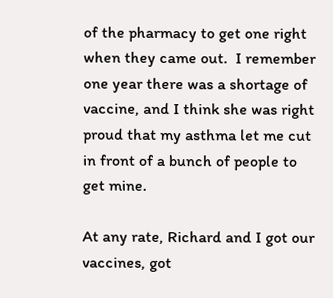of the pharmacy to get one right when they came out.  I remember one year there was a shortage of vaccine, and I think she was right proud that my asthma let me cut in front of a bunch of people to get mine.

At any rate, Richard and I got our vaccines, got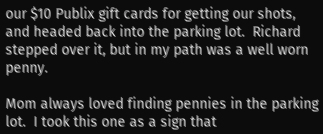our $10 Publix gift cards for getting our shots, and headed back into the parking lot.  Richard stepped over it, but in my path was a well worn penny.

Mom always loved finding pennies in the parking lot.  I took this one as a sign that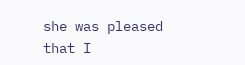she was pleased that I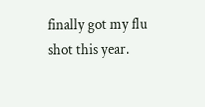finally got my flu shot this year.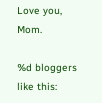Love you, Mom.

%d bloggers like this: